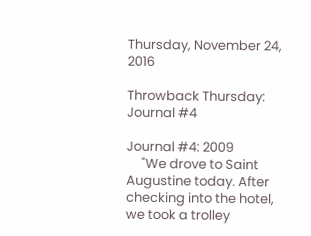Thursday, November 24, 2016

Throwback Thursday: Journal #4

Journal #4: 2009
     "We drove to Saint Augustine today. After checking into the hotel, we took a trolley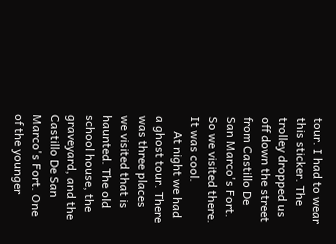tour. I had to wear this sticker. The trolley dropped us off down the street from Castillo De San Marco's Fort. So we visited there. It was cool.
     At night we had a ghost tour. There was three places we visited that is haunted. The old school house, the graveyard, and the Castillo De San Marco's Fort. One of the younger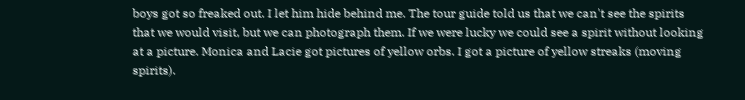boys got so freaked out. I let him hide behind me. The tour guide told us that we can't see the spirits that we would visit, but we can photograph them. If we were lucky we could see a spirit without looking at a picture. Monica and Lacie got pictures of yellow orbs. I got a picture of yellow streaks (moving spirits).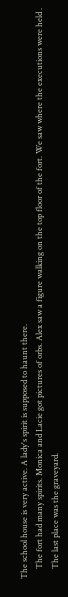The school house is very active. A lady's spirit is supposed to haunt there.
     The fort had many spirits. Monica and Lacie got pictures of orbs. Alex saw a figure walking on the top floor of the fort. We saw where the executions were held .
     The last place was the graveyard.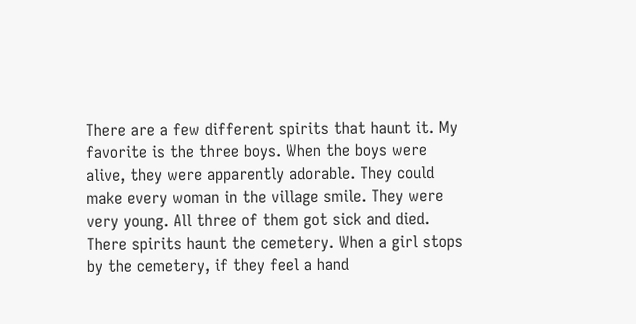There are a few different spirits that haunt it. My favorite is the three boys. When the boys were alive, they were apparently adorable. They could make every woman in the village smile. They were very young. All three of them got sick and died. There spirits haunt the cemetery. When a girl stops by the cemetery, if they feel a hand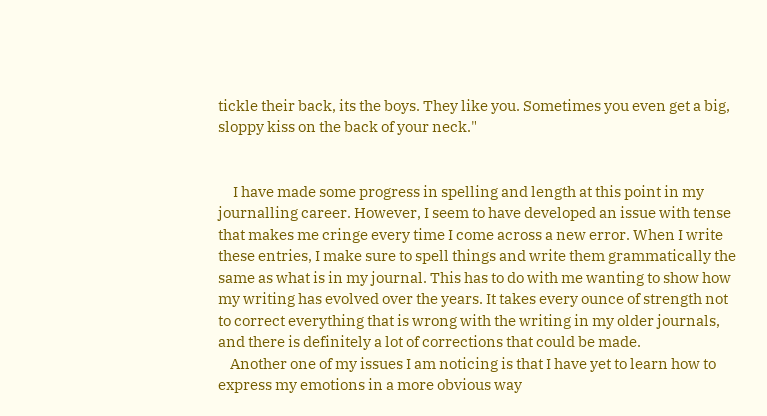tickle their back, its the boys. They like you. Sometimes you even get a big, sloppy kiss on the back of your neck."


     I have made some progress in spelling and length at this point in my journalling career. However, I seem to have developed an issue with tense that makes me cringe every time I come across a new error. When I write these entries, I make sure to spell things and write them grammatically the same as what is in my journal. This has to do with me wanting to show how my writing has evolved over the years. It takes every ounce of strength not to correct everything that is wrong with the writing in my older journals, and there is definitely a lot of corrections that could be made.
    Another one of my issues I am noticing is that I have yet to learn how to express my emotions in a more obvious way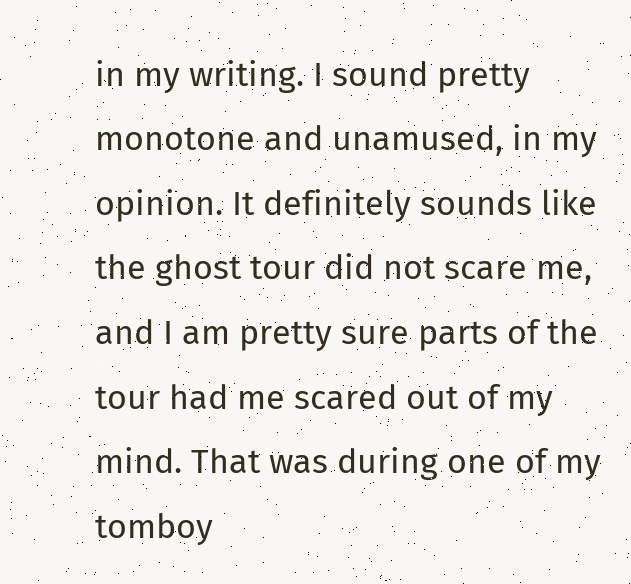in my writing. I sound pretty monotone and unamused, in my opinion. It definitely sounds like the ghost tour did not scare me, and I am pretty sure parts of the tour had me scared out of my mind. That was during one of my tomboy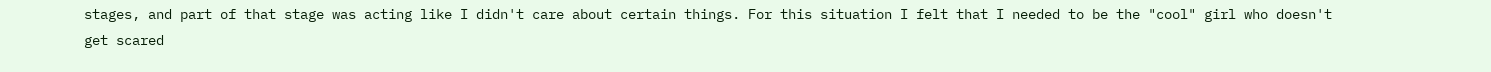stages, and part of that stage was acting like I didn't care about certain things. For this situation I felt that I needed to be the "cool" girl who doesn't get scared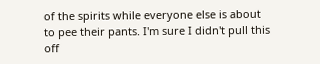of the spirits while everyone else is about to pee their pants. I'm sure I didn't pull this off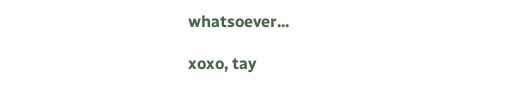whatsoever...

xoxo, tay